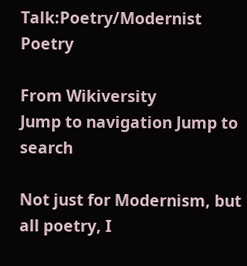Talk:Poetry/Modernist Poetry

From Wikiversity
Jump to navigation Jump to search

Not just for Modernism, but all poetry, I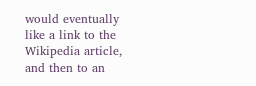would eventually like a link to the Wikipedia article, and then to an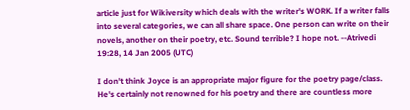article just for Wikiversity which deals with the writer's WORK. If a writer falls into several categories, we can all share space. One person can write on their novels, another on their poetry, etc. Sound terrible? I hope not. --Atrivedi 19:28, 14 Jan 2005 (UTC)

I don't think Joyce is an appropriate major figure for the poetry page/class. He's certainly not renowned for his poetry and there are countless more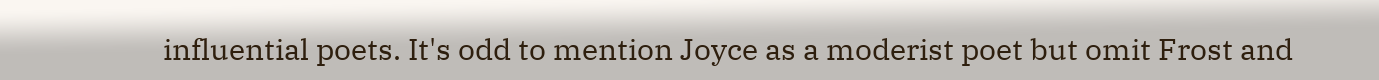influential poets. It's odd to mention Joyce as a moderist poet but omit Frost and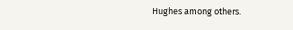Hughes among others.